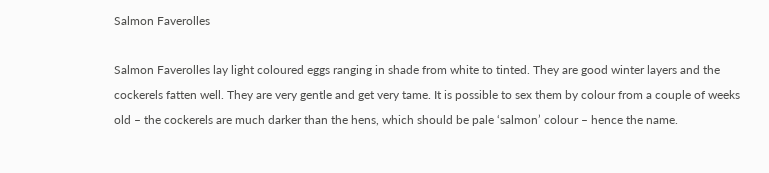Salmon Faverolles

Salmon Faverolles lay light coloured eggs ranging in shade from white to tinted. They are good winter layers and the cockerels fatten well. They are very gentle and get very tame. It is possible to sex them by colour from a couple of weeks old – the cockerels are much darker than the hens, which should be pale ‘salmon’ colour – hence the name.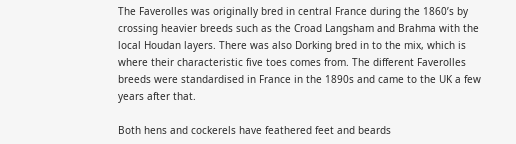The Faverolles was originally bred in central France during the 1860’s by crossing heavier breeds such as the Croad Langsham and Brahma with the local Houdan layers. There was also Dorking bred in to the mix, which is where their characteristic five toes comes from. The different Faverolles breeds were standardised in France in the 1890s and came to the UK a few years after that.

Both hens and cockerels have feathered feet and beards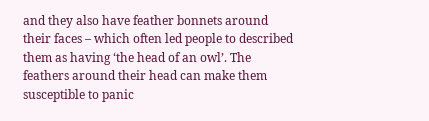and they also have feather bonnets around their faces – which often led people to described them as having ‘the head of an owl’. The feathers around their head can make them susceptible to panic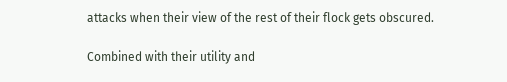attacks when their view of the rest of their flock gets obscured.

Combined with their utility and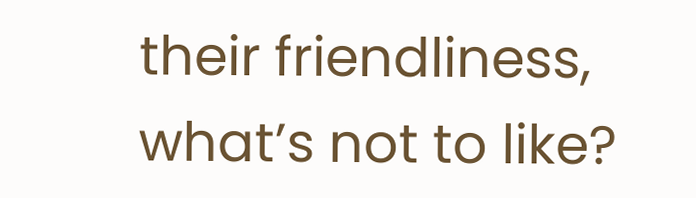their friendliness, what’s not to like?